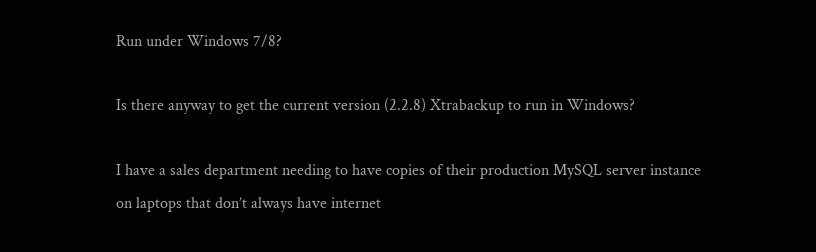Run under Windows 7/8?

Is there anyway to get the current version (2.2.8) Xtrabackup to run in Windows?

I have a sales department needing to have copies of their production MySQL server instance on laptops that don’t always have internet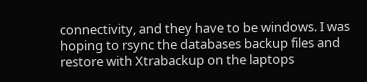connectivity, and they have to be windows. I was hoping to rsync the databases backup files and restore with Xtrabackup on the laptops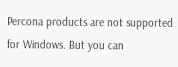Percona products are not supported for Windows. But you can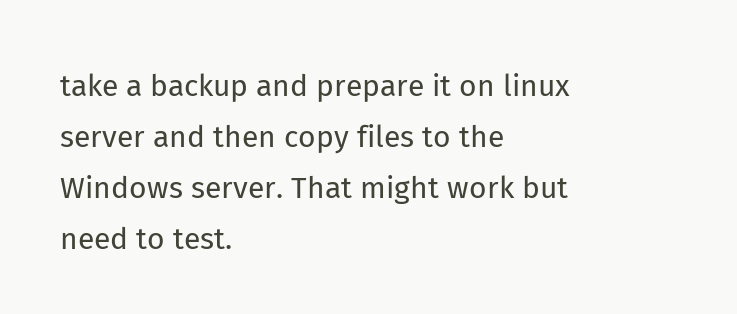take a backup and prepare it on linux server and then copy files to the Windows server. That might work but need to test.